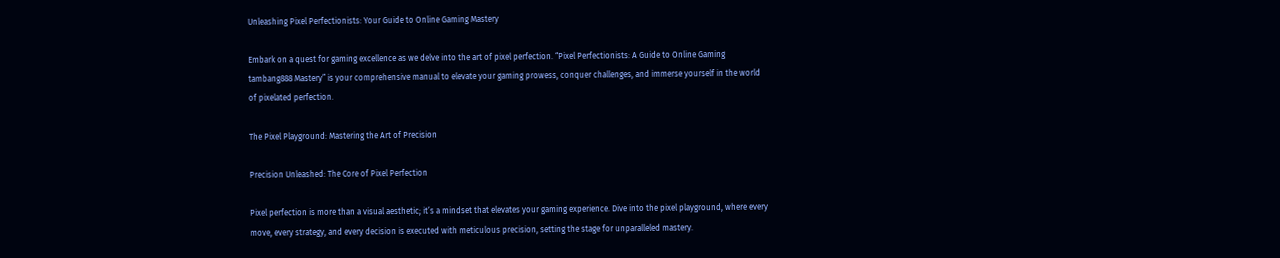Unleashing Pixel Perfectionists: Your Guide to Online Gaming Mastery

Embark on a quest for gaming excellence as we delve into the art of pixel perfection. “Pixel Perfectionists: A Guide to Online Gaming tambang888 Mastery” is your comprehensive manual to elevate your gaming prowess, conquer challenges, and immerse yourself in the world of pixelated perfection.

The Pixel Playground: Mastering the Art of Precision

Precision Unleashed: The Core of Pixel Perfection

Pixel perfection is more than a visual aesthetic; it’s a mindset that elevates your gaming experience. Dive into the pixel playground, where every move, every strategy, and every decision is executed with meticulous precision, setting the stage for unparalleled mastery.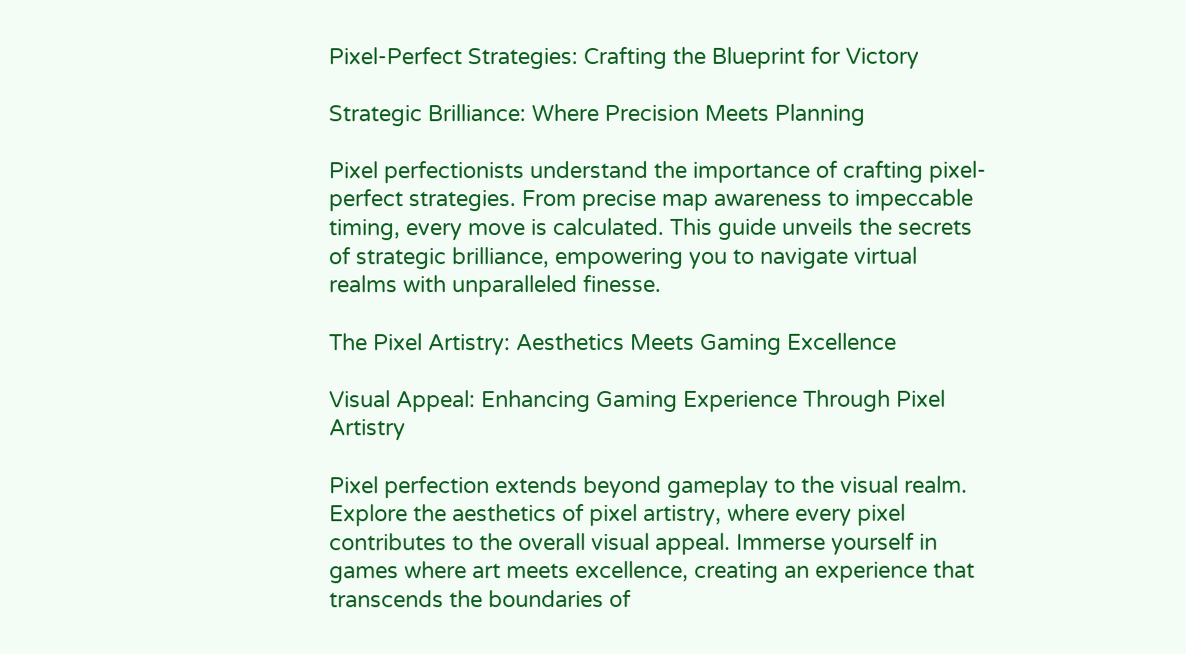Pixel-Perfect Strategies: Crafting the Blueprint for Victory

Strategic Brilliance: Where Precision Meets Planning

Pixel perfectionists understand the importance of crafting pixel-perfect strategies. From precise map awareness to impeccable timing, every move is calculated. This guide unveils the secrets of strategic brilliance, empowering you to navigate virtual realms with unparalleled finesse.

The Pixel Artistry: Aesthetics Meets Gaming Excellence

Visual Appeal: Enhancing Gaming Experience Through Pixel Artistry

Pixel perfection extends beyond gameplay to the visual realm. Explore the aesthetics of pixel artistry, where every pixel contributes to the overall visual appeal. Immerse yourself in games where art meets excellence, creating an experience that transcends the boundaries of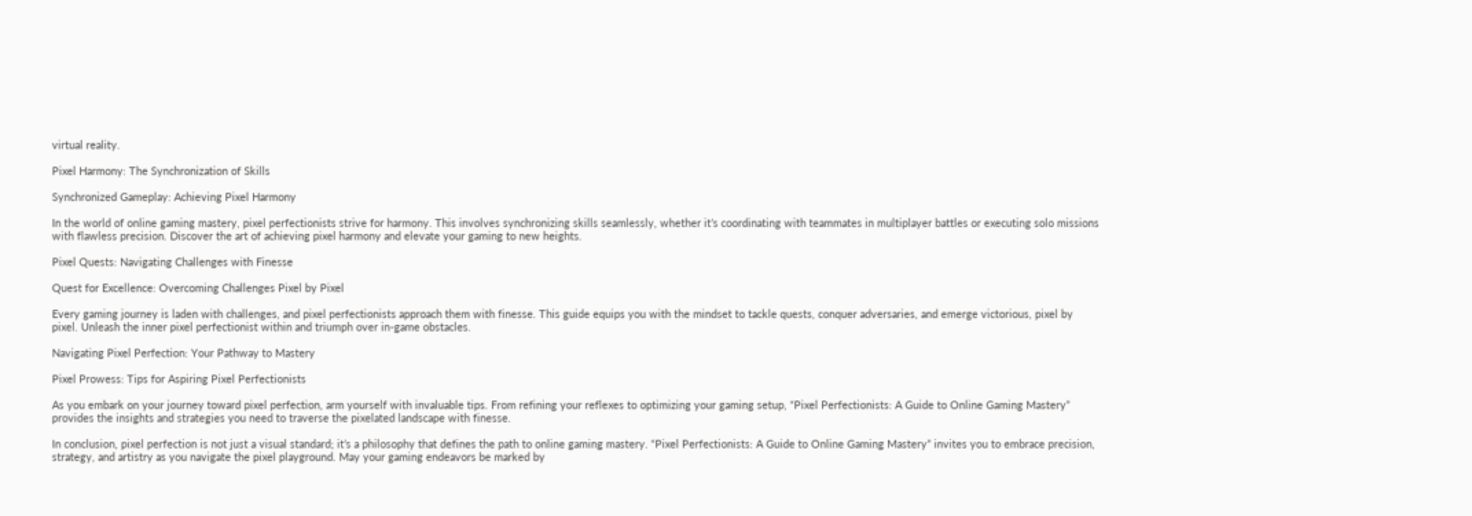virtual reality.

Pixel Harmony: The Synchronization of Skills

Synchronized Gameplay: Achieving Pixel Harmony

In the world of online gaming mastery, pixel perfectionists strive for harmony. This involves synchronizing skills seamlessly, whether it’s coordinating with teammates in multiplayer battles or executing solo missions with flawless precision. Discover the art of achieving pixel harmony and elevate your gaming to new heights.

Pixel Quests: Navigating Challenges with Finesse

Quest for Excellence: Overcoming Challenges Pixel by Pixel

Every gaming journey is laden with challenges, and pixel perfectionists approach them with finesse. This guide equips you with the mindset to tackle quests, conquer adversaries, and emerge victorious, pixel by pixel. Unleash the inner pixel perfectionist within and triumph over in-game obstacles.

Navigating Pixel Perfection: Your Pathway to Mastery

Pixel Prowess: Tips for Aspiring Pixel Perfectionists

As you embark on your journey toward pixel perfection, arm yourself with invaluable tips. From refining your reflexes to optimizing your gaming setup, “Pixel Perfectionists: A Guide to Online Gaming Mastery” provides the insights and strategies you need to traverse the pixelated landscape with finesse.

In conclusion, pixel perfection is not just a visual standard; it’s a philosophy that defines the path to online gaming mastery. “Pixel Perfectionists: A Guide to Online Gaming Mastery” invites you to embrace precision, strategy, and artistry as you navigate the pixel playground. May your gaming endeavors be marked by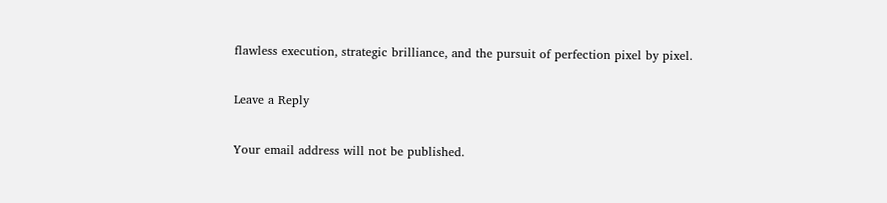flawless execution, strategic brilliance, and the pursuit of perfection pixel by pixel.

Leave a Reply

Your email address will not be published.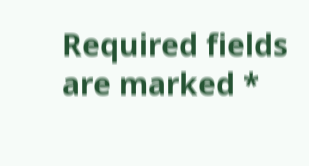Required fields are marked *